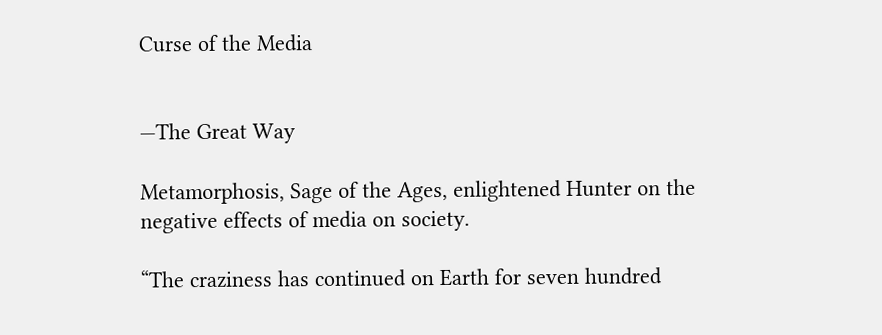Curse of the Media


—The Great Way

Metamorphosis, Sage of the Ages, enlightened Hunter on the negative effects of media on society.

“The craziness has continued on Earth for seven hundred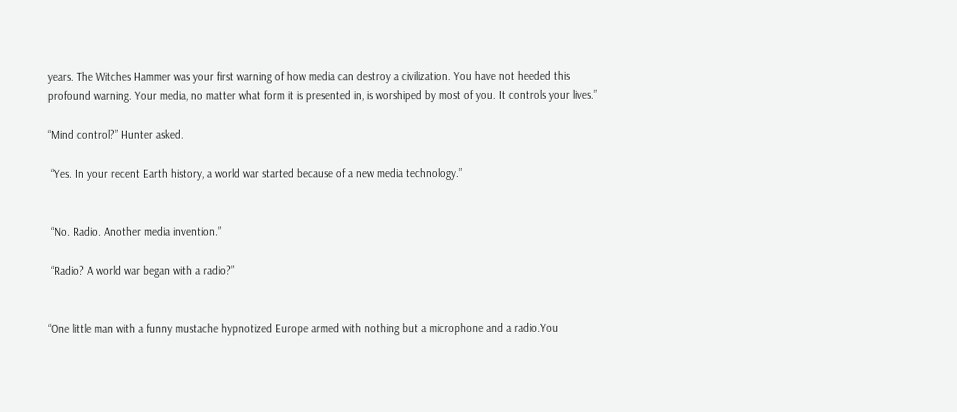years. The Witches Hammer was your first warning of how media can destroy a civilization. You have not heeded this profound warning. Your media, no matter what form it is presented in, is worshiped by most of you. It controls your lives.”

“Mind control?” Hunter asked.

 “Yes. In your recent Earth history, a world war started because of a new media technology.”


 “No. Radio. Another media invention.”

 “Radio? A world war began with a radio?”


“One little man with a funny mustache hypnotized Europe armed with nothing but a microphone and a radio.You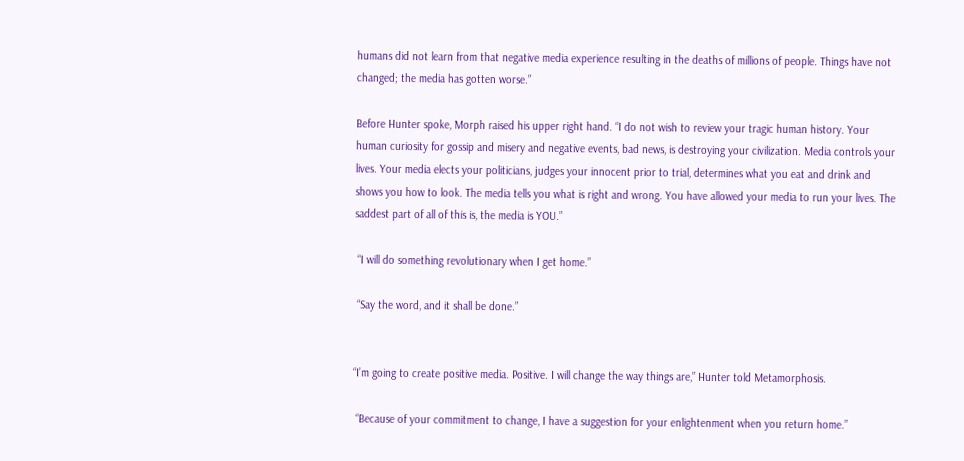humans did not learn from that negative media experience resulting in the deaths of millions of people. Things have not changed; the media has gotten worse.”

Before Hunter spoke, Morph raised his upper right hand. “I do not wish to review your tragic human history. Your human curiosity for gossip and misery and negative events, bad news, is destroying your civilization. Media controls your lives. Your media elects your politicians, judges your innocent prior to trial, determines what you eat and drink and shows you how to look. The media tells you what is right and wrong. You have allowed your media to run your lives. The saddest part of all of this is, the media is YOU.”

 “I will do something revolutionary when I get home.”

 “Say the word, and it shall be done.”


“I’m going to create positive media. Positive. I will change the way things are,” Hunter told Metamorphosis.

 “Because of your commitment to change, I have a suggestion for your enlightenment when you return home.”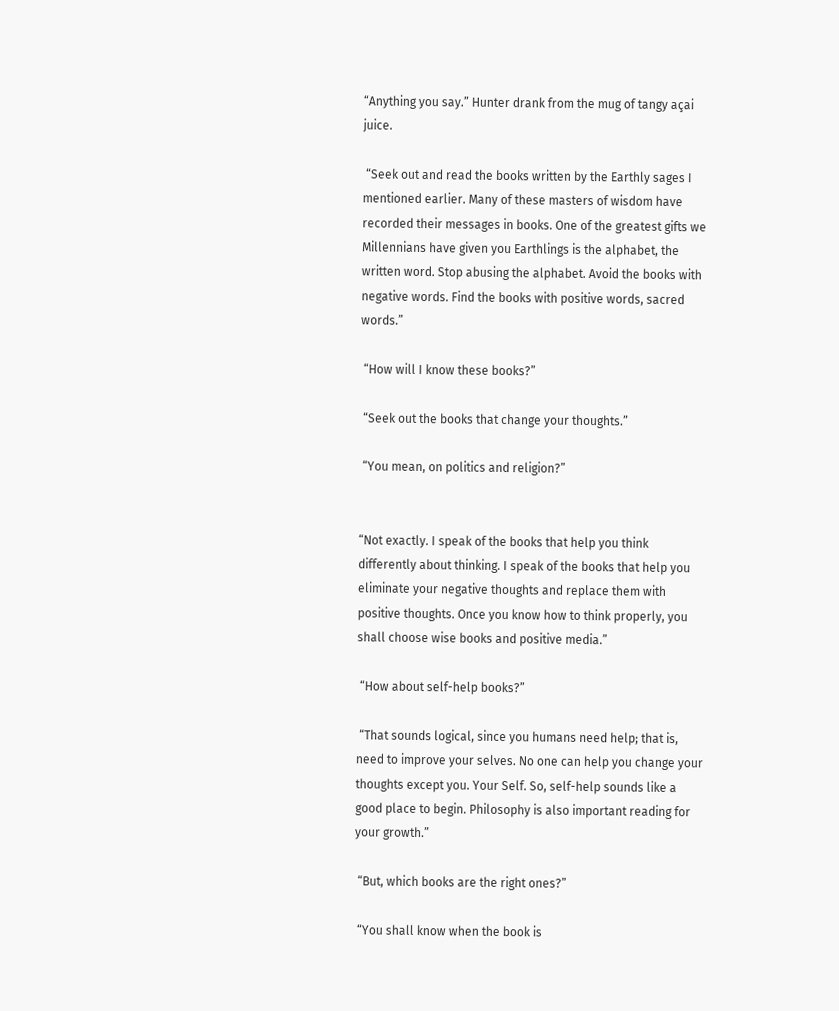“Anything you say.” Hunter drank from the mug of tangy açai juice.

 “Seek out and read the books written by the Earthly sages I mentioned earlier. Many of these masters of wisdom have recorded their messages in books. One of the greatest gifts we Millennians have given you Earthlings is the alphabet, the written word. Stop abusing the alphabet. Avoid the books with negative words. Find the books with positive words, sacred words.”

 “How will I know these books?”

 “Seek out the books that change your thoughts.”

 “You mean, on politics and religion?”


“Not exactly. I speak of the books that help you think differently about thinking. I speak of the books that help you eliminate your negative thoughts and replace them with positive thoughts. Once you know how to think properly, you shall choose wise books and positive media.”

 “How about self-help books?”

 “That sounds logical, since you humans need help; that is, need to improve your selves. No one can help you change your thoughts except you. Your Self. So, self-help sounds like a good place to begin. Philosophy is also important reading for your growth.”

 “But, which books are the right ones?”

 “You shall know when the book is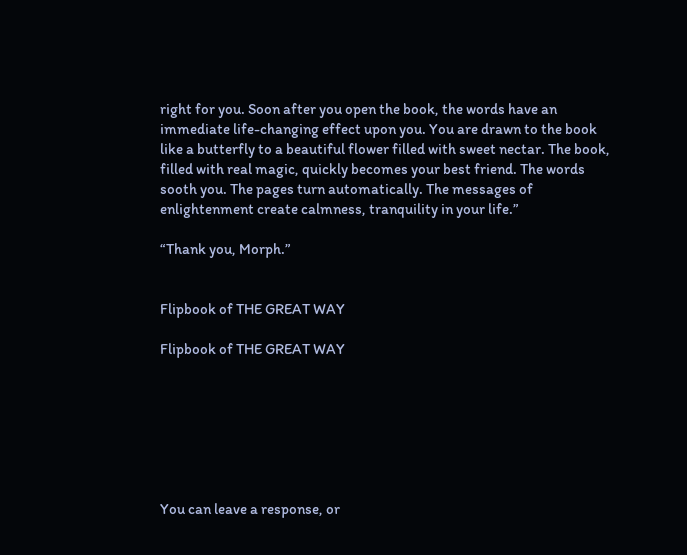right for you. Soon after you open the book, the words have an immediate life-changing effect upon you. You are drawn to the book like a butterfly to a beautiful flower filled with sweet nectar. The book, filled with real magic, quickly becomes your best friend. The words sooth you. The pages turn automatically. The messages of enlightenment create calmness, tranquility in your life.”

“Thank you, Morph.”


Flipbook of THE GREAT WAY

Flipbook of THE GREAT WAY







You can leave a response, or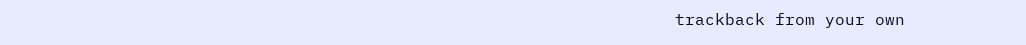trackback from your own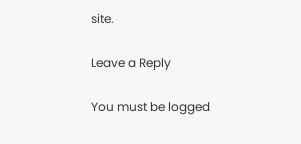site.

Leave a Reply

You must be logged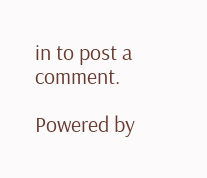in to post a comment.

Powered by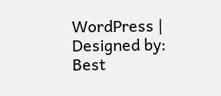WordPress | Designed by: Best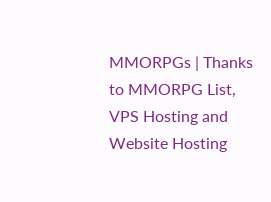MMORPGs | Thanks to MMORPG List, VPS Hosting and Website Hosting